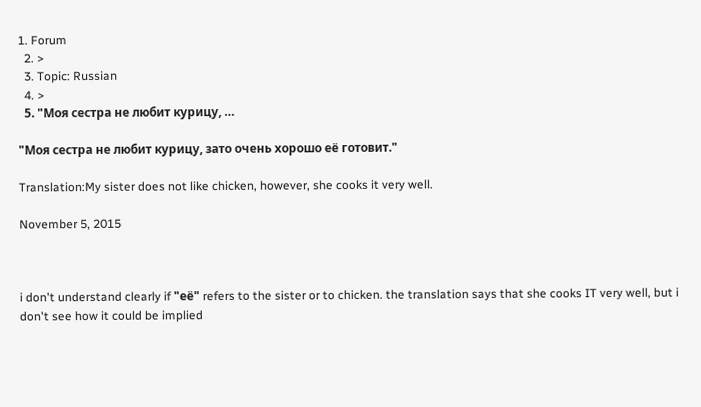1. Forum
  2. >
  3. Topic: Russian
  4. >
  5. "Моя сестра не любит курицу, …

"Моя сестра не любит курицу, зато очень хорошо её готовит."

Translation:My sister does not like chicken, however, she cooks it very well.

November 5, 2015



i don't understand clearly if "её" refers to the sister or to chicken. the translation says that she cooks IT very well, but i don't see how it could be implied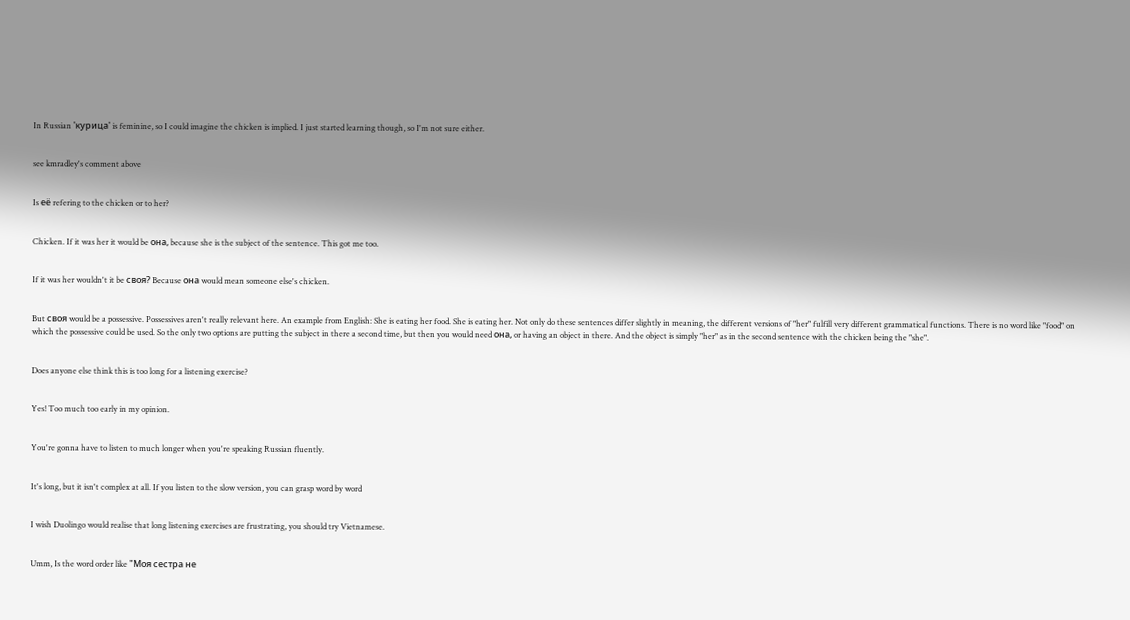In Russian 'курица' is feminine, so I could imagine the chicken is implied. I just started learning though, so I'm not sure either.


see kmradley's comment above


Is её refering to the chicken or to her?


Chicken. If it was her it would be она, because she is the subject of the sentence. This got me too.


If it was her wouldn't it be своя? Because она would mean someone else's chicken.


But своя would be a possessive. Possessives aren't really relevant here. An example from English: She is eating her food. She is eating her. Not only do these sentences differ slightly in meaning, the different versions of "her" fulfill very different grammatical functions. There is no word like "food" on which the possessive could be used. So the only two options are putting the subject in there a second time, but then you would need она, or having an object in there. And the object is simply "her" as in the second sentence with the chicken being the "she".


Does anyone else think this is too long for a listening exercise?


Yes! Too much too early in my opinion.


You're gonna have to listen to much longer when you're speaking Russian fluently.


It's long, but it isn't complex at all. If you listen to the slow version, you can grasp word by word


I wish Duolingo would realise that long listening exercises are frustrating, you should try Vietnamese.


Umm, Is the word order like "Моя сестра не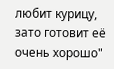любит курицу, зато готовит её очень хорошо"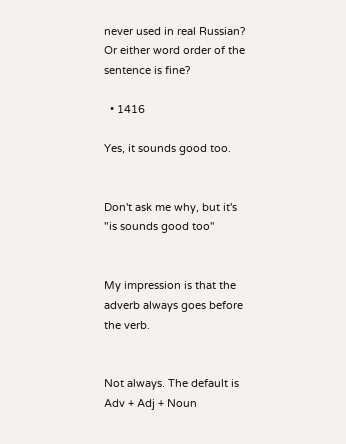never used in real Russian? Or either word order of the sentence is fine?

  • 1416

Yes, it sounds good too.


Don't ask me why, but it's "is sounds good too"


My impression is that the adverb always goes before the verb.


Not always. The default is Adv + Adj + Noun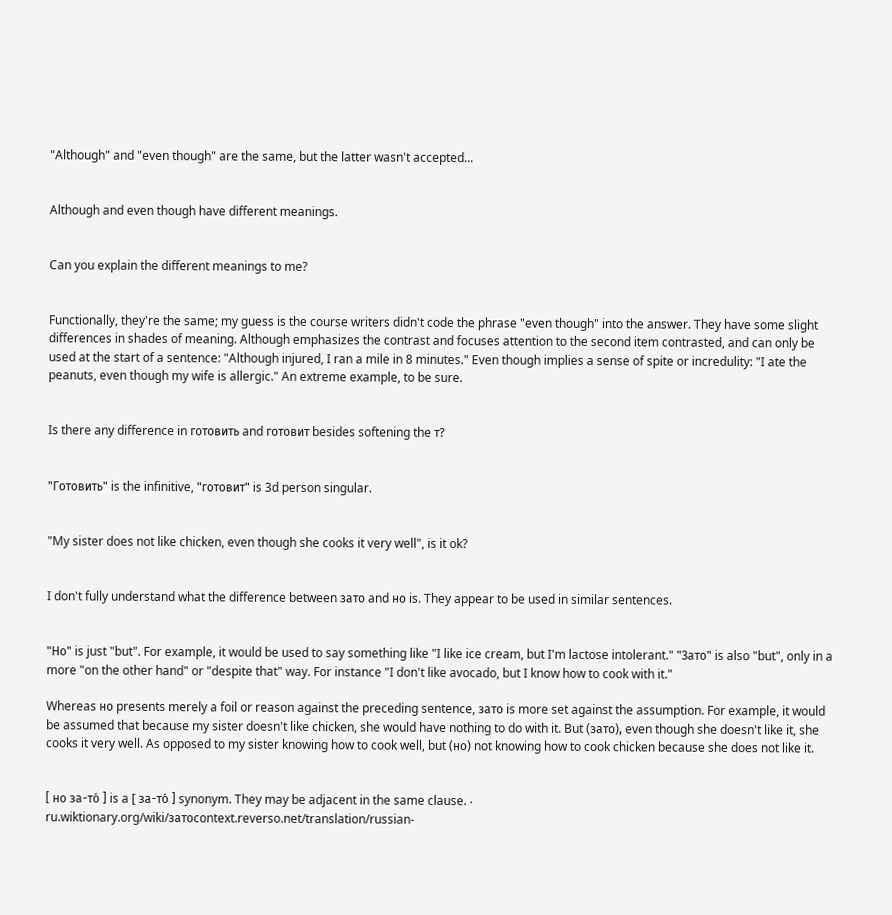"Although" and "even though" are the same, but the latter wasn't accepted...


Although and even though have different meanings.


Can you explain the different meanings to me?


Functionally, they're the same; my guess is the course writers didn't code the phrase "even though" into the answer. They have some slight differences in shades of meaning. Although emphasizes the contrast and focuses attention to the second item contrasted, and can only be used at the start of a sentence: "Although injured, I ran a mile in 8 minutes." Even though implies a sense of spite or incredulity: "I ate the peanuts, even though my wife is allergic." An extreme example, to be sure.


Is there any difference in готовить and готовит besides softening the т?


"Готовить" is the infinitive, "готовит" is 3d person singular.


"My sister does not like chicken, even though she cooks it very well", is it ok?


I don't fully understand what the difference between зато and но is. They appear to be used in similar sentences.


"Но" is just "but". For example, it would be used to say something like "I like ice cream, but I'm lactose intolerant." "Зато" is also "but", only in a more "on the other hand" or "despite that" way. For instance "I don't like avocado, but I know how to cook with it."

Whereas но presents merely a foil or reason against the preceding sentence, зато is more set against the assumption. For example, it would be assumed that because my sister doesn't like chicken, she would have nothing to do with it. But (зато), even though she doesn't like it, she cooks it very well. As opposed to my sister knowing how to cook well, but (но) not knowing how to cook chicken because she does not like it.


[ но за-то́ ] is a [ за-то́ ] synonym. They may be adjacent in the same clause. ‧ ru.wiktionary.org/wiki/затоcontext.reverso.net/translation/russian-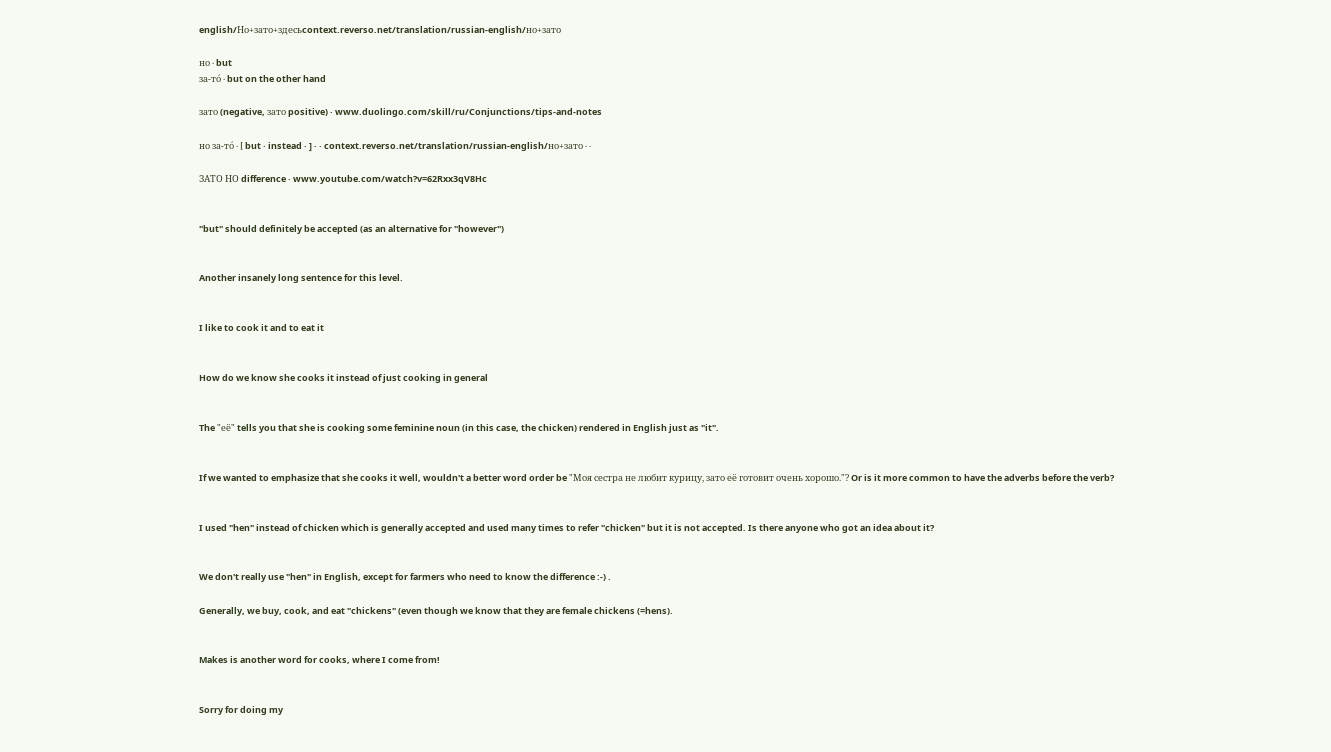english/Но+зато+здесьcontext.reverso.net/translation/russian-english/но+зато

но ‧ but
за-то́ ‧ but on the other hand

зато (negative, зато positive) ‧ www.duolingo.com/skill/ru/Conjunctions/tips-and-notes

но за-то́ ‧ [ but ‧ instead ‧ ] ‧ ‧ context.reverso.net/translation/russian-english/но+зато ‧ ‧

ЗАТО НО difference ‧ www.youtube.com/watch?v=62Rxx3qV8Hc


"but" should definitely be accepted (as an alternative for "however")


Another insanely long sentence for this level.


I like to cook it and to eat it


How do we know she cooks it instead of just cooking in general


The "её" tells you that she is cooking some feminine noun (in this case, the chicken) rendered in English just as "it".


If we wanted to emphasize that she cooks it well, wouldn't a better word order be "Моя сестра не любит курицу, зато её готовит очень хорошо."? Or is it more common to have the adverbs before the verb?


I used "hen" instead of chicken which is generally accepted and used many times to refer "chicken" but it is not accepted. Is there anyone who got an idea about it?


We don't really use "hen" in English, except for farmers who need to know the difference :-) .

Generally, we buy, cook, and eat "chickens" (even though we know that they are female chickens (=hens).


Makes is another word for cooks, where I come from!


Sorry for doing my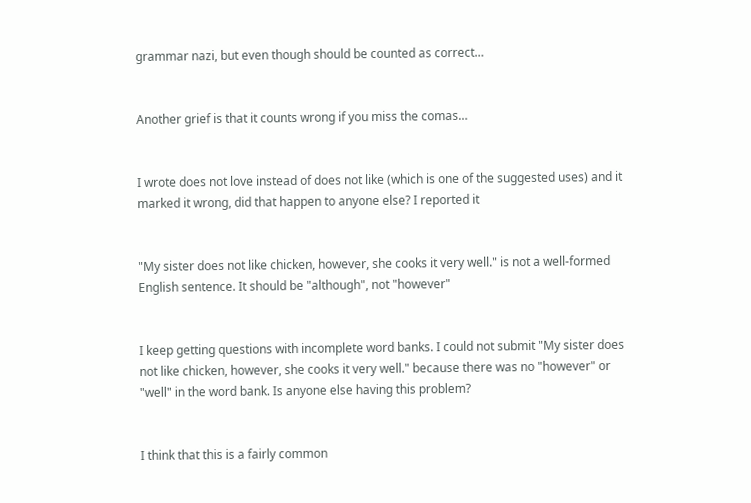grammar nazi, but even though should be counted as correct…


Another grief is that it counts wrong if you miss the comas…


I wrote does not love instead of does not like (which is one of the suggested uses) and it marked it wrong, did that happen to anyone else? I reported it


"My sister does not like chicken, however, she cooks it very well." is not a well-formed English sentence. It should be "although", not "however"


I keep getting questions with incomplete word banks. I could not submit "My sister does not like chicken, however, she cooks it very well." because there was no "however" or "well" in the word bank. Is anyone else having this problem?


I think that this is a fairly common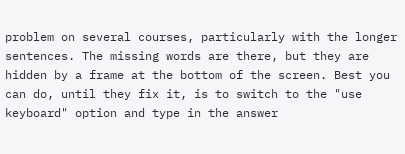problem on several courses, particularly with the longer sentences. The missing words are there, but they are hidden by a frame at the bottom of the screen. Best you can do, until they fix it, is to switch to the "use keyboard" option and type in the answer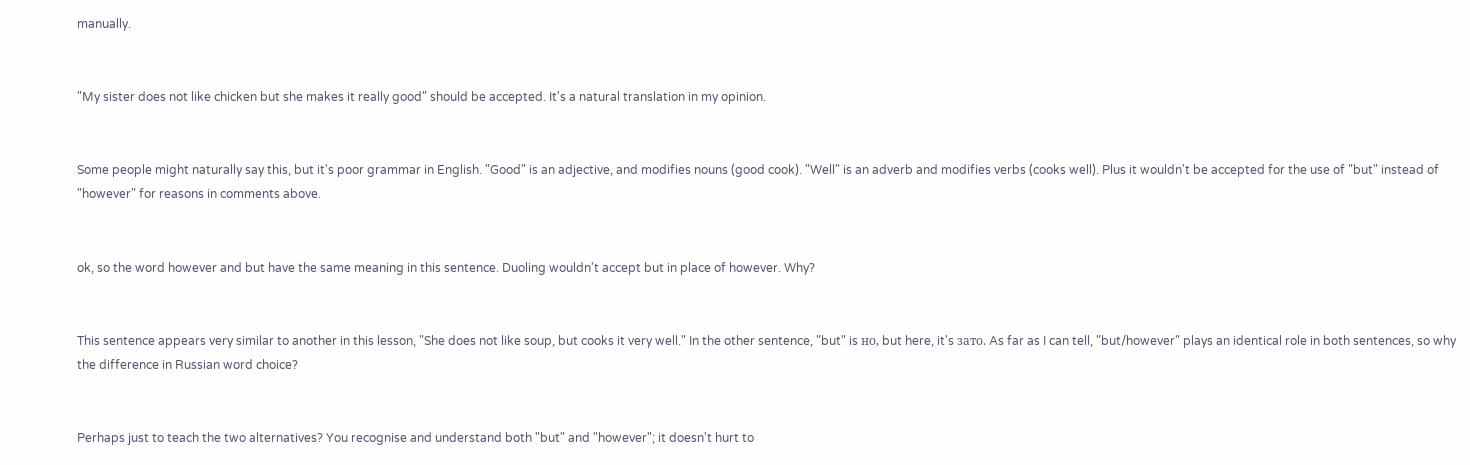manually.


"My sister does not like chicken but she makes it really good" should be accepted. It's a natural translation in my opinion.


Some people might naturally say this, but it's poor grammar in English. "Good" is an adjective, and modifies nouns (good cook). "Well" is an adverb and modifies verbs (cooks well). Plus it wouldn't be accepted for the use of "but" instead of "however" for reasons in comments above.


ok, so the word however and but have the same meaning in this sentence. Duoling wouldn't accept but in place of however. Why?


This sentence appears very similar to another in this lesson, "She does not like soup, but cooks it very well." In the other sentence, "but" is но, but here, it's зато. As far as I can tell, "but/however" plays an identical role in both sentences, so why the difference in Russian word choice?


Perhaps just to teach the two alternatives? You recognise and understand both "but" and "however"; it doesn't hurt to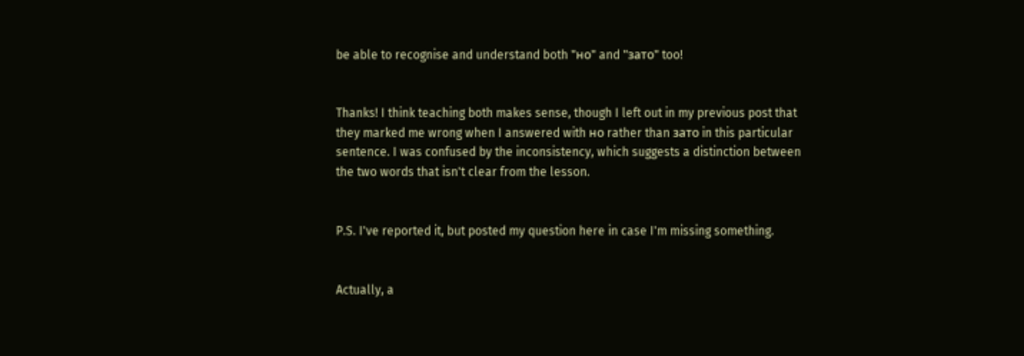be able to recognise and understand both "но" and "зато" too!


Thanks! I think teaching both makes sense, though I left out in my previous post that they marked me wrong when I answered with но rather than зато in this particular sentence. I was confused by the inconsistency, which suggests a distinction between the two words that isn't clear from the lesson.


P.S. I've reported it, but posted my question here in case I'm missing something.


Actually, a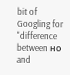bit of Googling for "difference between но and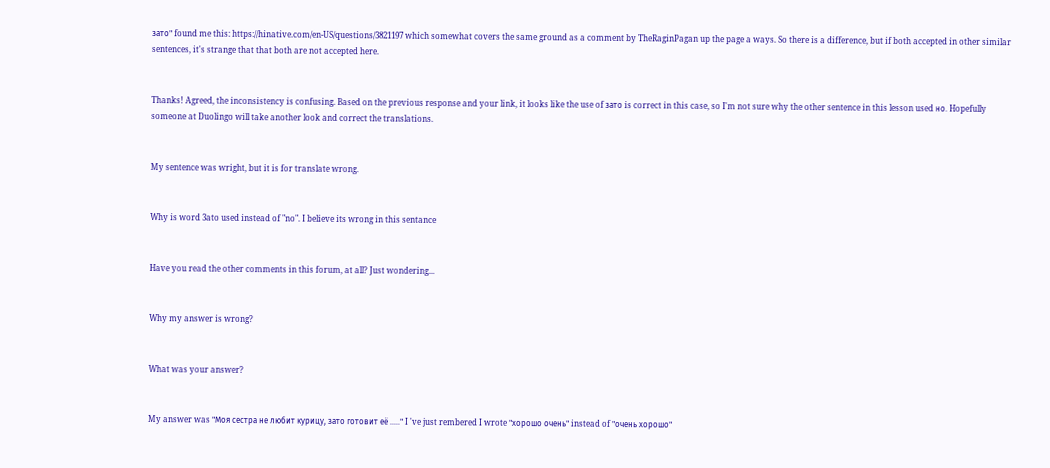зато" found me this: https://hinative.com/en-US/questions/3821197 which somewhat covers the same ground as a comment by TheRaginPagan up the page a ways. So there is a difference, but if both accepted in other similar sentences, it's strange that that both are not accepted here.


Thanks! Agreed, the inconsistency is confusing. Based on the previous response and your link, it looks like the use of зато is correct in this case, so I'm not sure why the other sentence in this lesson used но. Hopefully someone at Duolingo will take another look and correct the translations.


My sentence was wright, but it is for translate wrong.


Why is word 3ato used instead of "no". I believe its wrong in this sentance


Have you read the other comments in this forum, at all? Just wondering...


Why my answer is wrong?


What was your answer?


My answer was "Моя сестра не любит курицу, зато готовит её ....." I 've just rembered I wrote "хорошо очень" instead of "очень хорошо"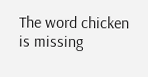The word chicken is missing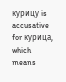курицу is accusative for курица, which means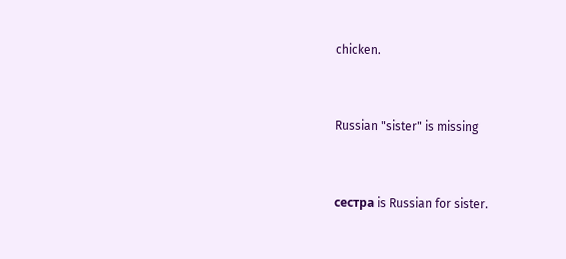chicken.


Russian "sister" is missing


сестра is Russian for sister.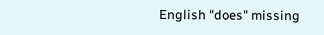English "does" missing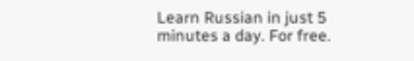Learn Russian in just 5 minutes a day. For free.